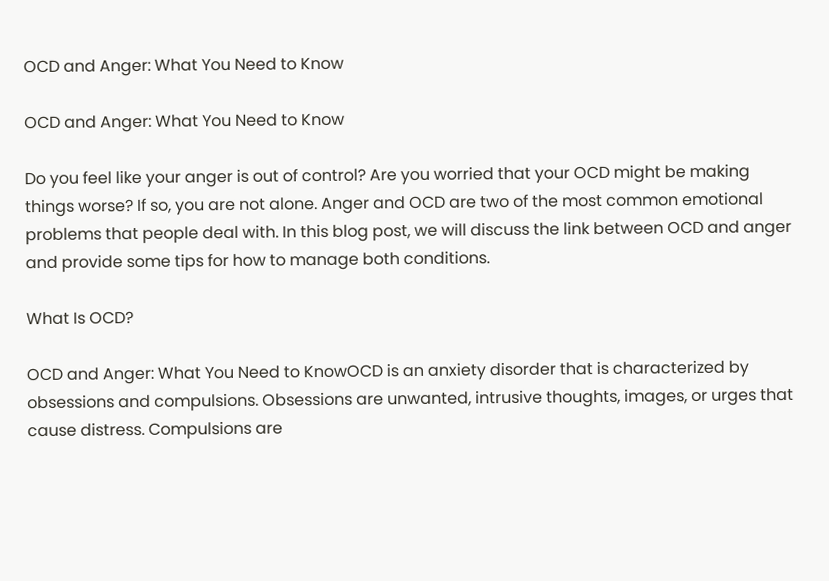OCD and Anger: What You Need to Know

OCD and Anger: What You Need to Know

Do you feel like your anger is out of control? Are you worried that your OCD might be making things worse? If so, you are not alone. Anger and OCD are two of the most common emotional problems that people deal with. In this blog post, we will discuss the link between OCD and anger and provide some tips for how to manage both conditions.

What Is OCD?

OCD and Anger: What You Need to KnowOCD is an anxiety disorder that is characterized by obsessions and compulsions. Obsessions are unwanted, intrusive thoughts, images, or urges that cause distress. Compulsions are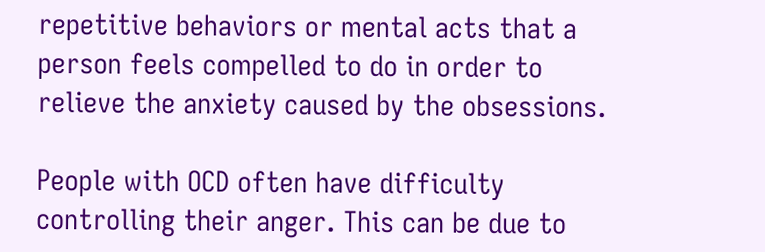repetitive behaviors or mental acts that a person feels compelled to do in order to relieve the anxiety caused by the obsessions.

People with OCD often have difficulty controlling their anger. This can be due to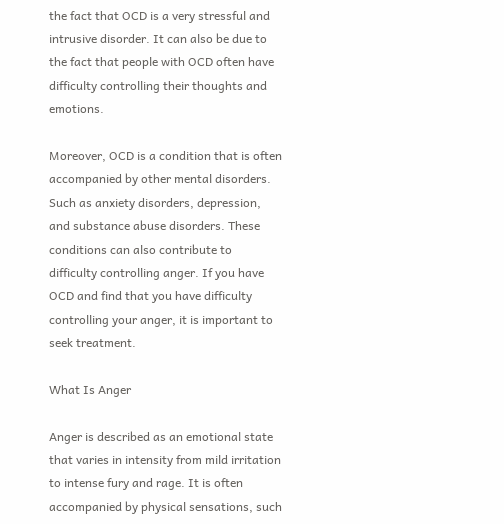the fact that OCD is a very stressful and intrusive disorder. It can also be due to the fact that people with OCD often have difficulty controlling their thoughts and emotions.

Moreover, OCD is a condition that is often accompanied by other mental disorders. Such as anxiety disorders, depression, and substance abuse disorders. These conditions can also contribute to difficulty controlling anger. If you have OCD and find that you have difficulty controlling your anger, it is important to seek treatment.

What Is Anger

Anger is described as an emotional state that varies in intensity from mild irritation to intense fury and rage. It is often accompanied by physical sensations, such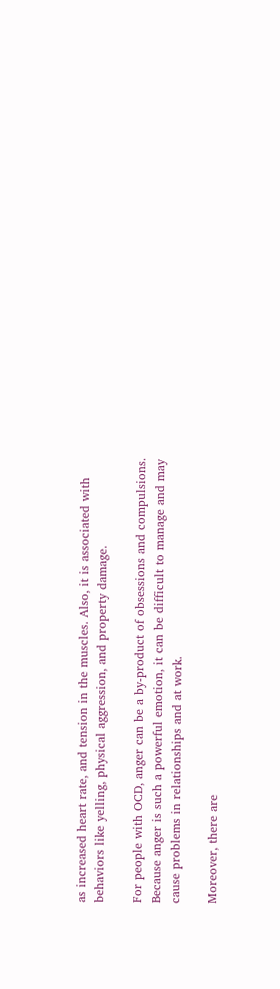as increased heart rate, and tension in the muscles. Also, it is associated with behaviors like yelling, physical aggression, and property damage.

For people with OCD, anger can be a by-product of obsessions and compulsions. Because anger is such a powerful emotion, it can be difficult to manage and may cause problems in relationships and at work.

Moreover, there are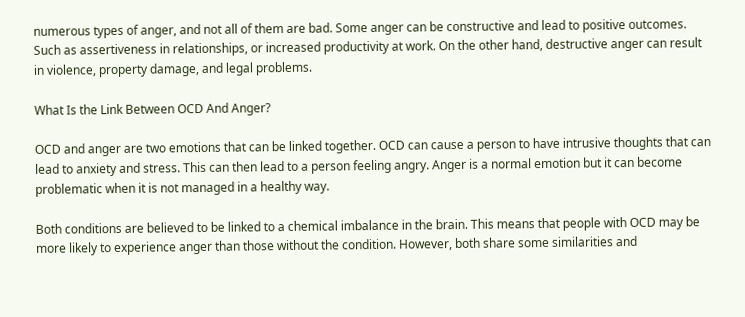numerous types of anger, and not all of them are bad. Some anger can be constructive and lead to positive outcomes. Such as assertiveness in relationships, or increased productivity at work. On the other hand, destructive anger can result in violence, property damage, and legal problems.

What Is the Link Between OCD And Anger?

OCD and anger are two emotions that can be linked together. OCD can cause a person to have intrusive thoughts that can lead to anxiety and stress. This can then lead to a person feeling angry. Anger is a normal emotion but it can become problematic when it is not managed in a healthy way.

Both conditions are believed to be linked to a chemical imbalance in the brain. This means that people with OCD may be more likely to experience anger than those without the condition. However, both share some similarities and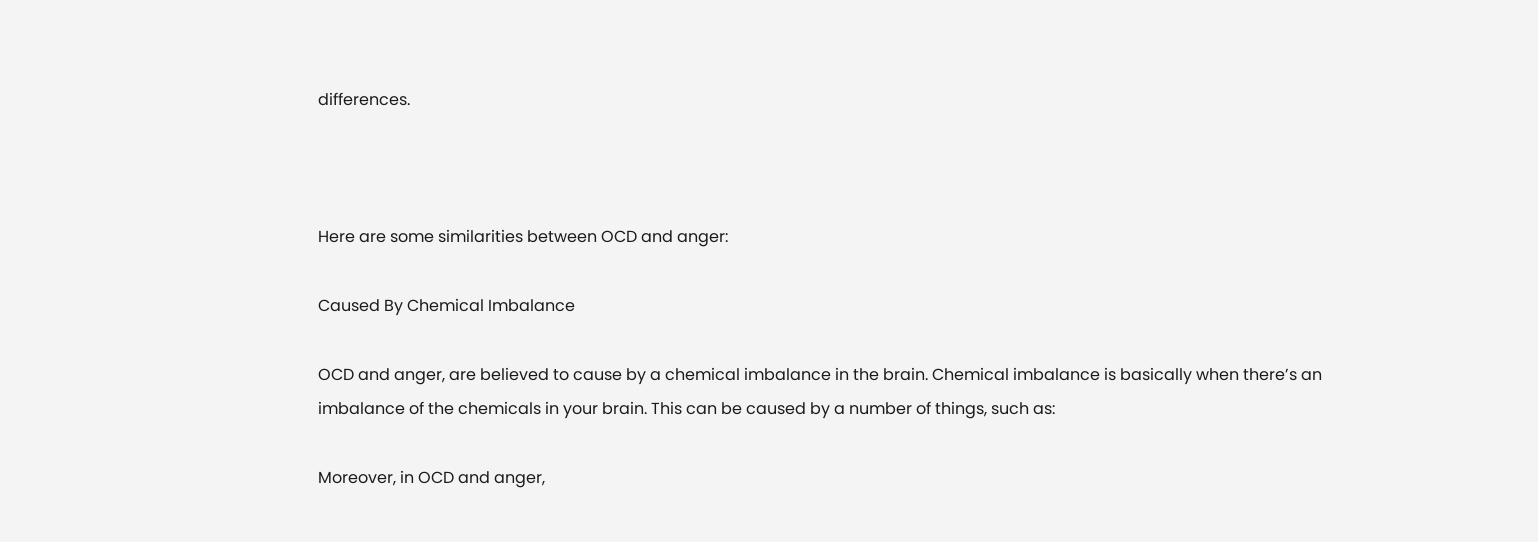differences.



Here are some similarities between OCD and anger:

Caused By Chemical Imbalance

OCD and anger, are believed to cause by a chemical imbalance in the brain. Chemical imbalance is basically when there’s an imbalance of the chemicals in your brain. This can be caused by a number of things, such as:

Moreover, in OCD and anger,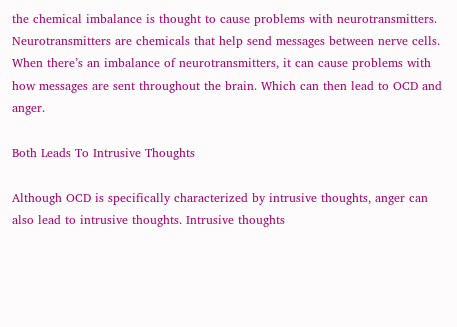the chemical imbalance is thought to cause problems with neurotransmitters. Neurotransmitters are chemicals that help send messages between nerve cells. When there’s an imbalance of neurotransmitters, it can cause problems with how messages are sent throughout the brain. Which can then lead to OCD and anger.

Both Leads To Intrusive Thoughts

Although OCD is specifically characterized by intrusive thoughts, anger can also lead to intrusive thoughts. Intrusive thoughts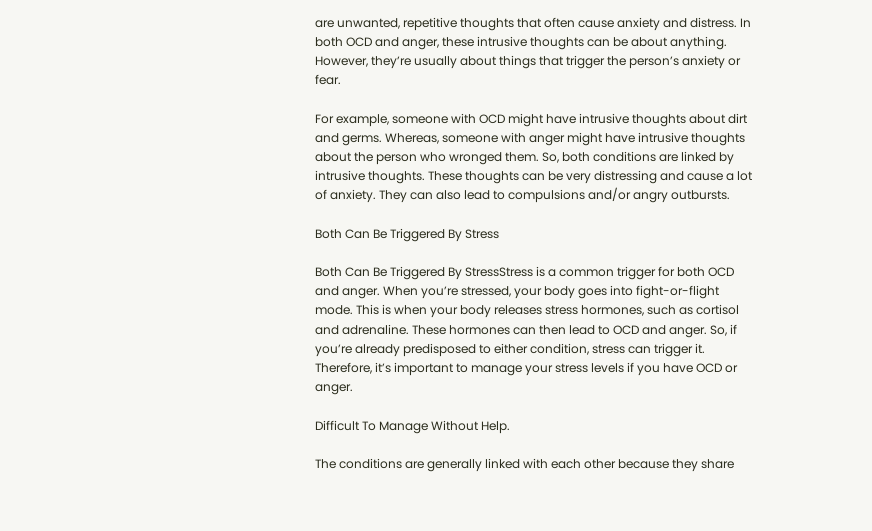are unwanted, repetitive thoughts that often cause anxiety and distress. In both OCD and anger, these intrusive thoughts can be about anything. However, they’re usually about things that trigger the person’s anxiety or fear.

For example, someone with OCD might have intrusive thoughts about dirt and germs. Whereas, someone with anger might have intrusive thoughts about the person who wronged them. So, both conditions are linked by intrusive thoughts. These thoughts can be very distressing and cause a lot of anxiety. They can also lead to compulsions and/or angry outbursts.

Both Can Be Triggered By Stress

Both Can Be Triggered By StressStress is a common trigger for both OCD and anger. When you’re stressed, your body goes into fight-or-flight mode. This is when your body releases stress hormones, such as cortisol and adrenaline. These hormones can then lead to OCD and anger. So, if you’re already predisposed to either condition, stress can trigger it. Therefore, it’s important to manage your stress levels if you have OCD or anger.

Difficult To Manage Without Help.

The conditions are generally linked with each other because they share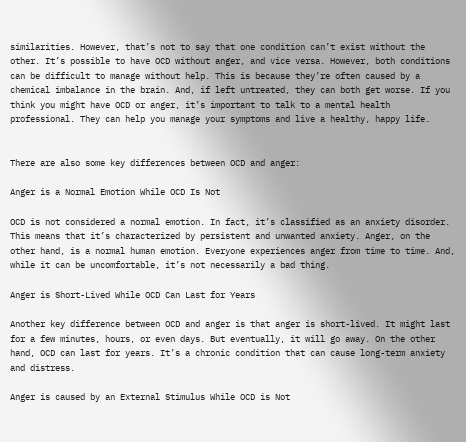similarities. However, that’s not to say that one condition can’t exist without the other. It’s possible to have OCD without anger, and vice versa. However, both conditions can be difficult to manage without help. This is because they’re often caused by a chemical imbalance in the brain. And, if left untreated, they can both get worse. If you think you might have OCD or anger, it’s important to talk to a mental health professional. They can help you manage your symptoms and live a healthy, happy life.


There are also some key differences between OCD and anger:

Anger is a Normal Emotion While OCD Is Not

OCD is not considered a normal emotion. In fact, it’s classified as an anxiety disorder. This means that it’s characterized by persistent and unwanted anxiety. Anger, on the other hand, is a normal human emotion. Everyone experiences anger from time to time. And, while it can be uncomfortable, it’s not necessarily a bad thing.

Anger is Short-Lived While OCD Can Last for Years

Another key difference between OCD and anger is that anger is short-lived. It might last for a few minutes, hours, or even days. But eventually, it will go away. On the other hand, OCD can last for years. It’s a chronic condition that can cause long-term anxiety and distress.

Anger is caused by an External Stimulus While OCD is Not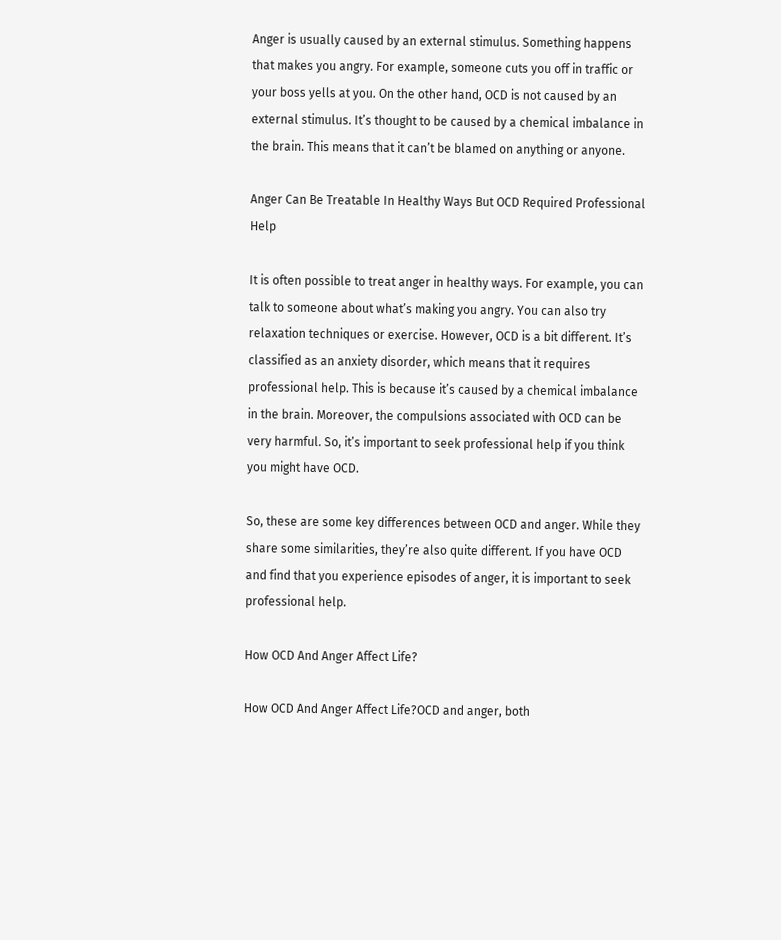Anger is usually caused by an external stimulus. Something happens that makes you angry. For example, someone cuts you off in traffic or your boss yells at you. On the other hand, OCD is not caused by an external stimulus. It’s thought to be caused by a chemical imbalance in the brain. This means that it can’t be blamed on anything or anyone.

Anger Can Be Treatable In Healthy Ways But OCD Required Professional Help

It is often possible to treat anger in healthy ways. For example, you can talk to someone about what’s making you angry. You can also try relaxation techniques or exercise. However, OCD is a bit different. It’s classified as an anxiety disorder, which means that it requires professional help. This is because it’s caused by a chemical imbalance in the brain. Moreover, the compulsions associated with OCD can be very harmful. So, it’s important to seek professional help if you think you might have OCD.

So, these are some key differences between OCD and anger. While they share some similarities, they’re also quite different. If you have OCD and find that you experience episodes of anger, it is important to seek professional help.

How OCD And Anger Affect Life?

How OCD And Anger Affect Life?OCD and anger, both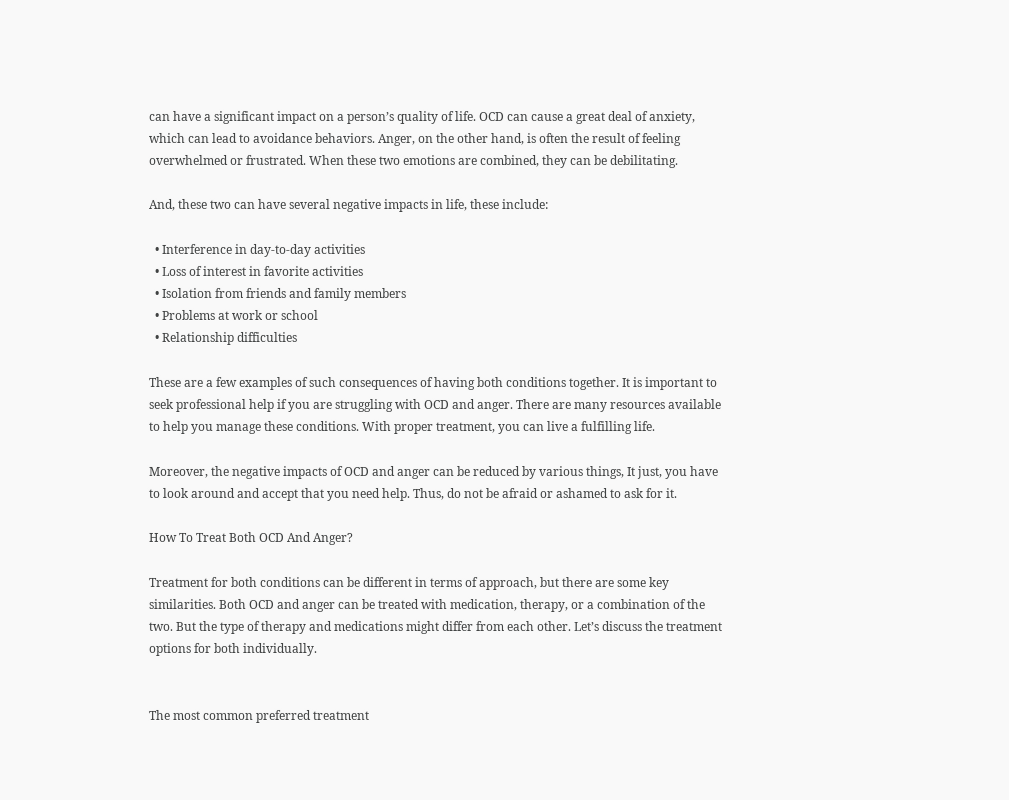can have a significant impact on a person’s quality of life. OCD can cause a great deal of anxiety, which can lead to avoidance behaviors. Anger, on the other hand, is often the result of feeling overwhelmed or frustrated. When these two emotions are combined, they can be debilitating.

And, these two can have several negative impacts in life, these include:

  • Interference in day-to-day activities
  • Loss of interest in favorite activities
  • Isolation from friends and family members
  • Problems at work or school
  • Relationship difficulties

These are a few examples of such consequences of having both conditions together. It is important to seek professional help if you are struggling with OCD and anger. There are many resources available to help you manage these conditions. With proper treatment, you can live a fulfilling life.

Moreover, the negative impacts of OCD and anger can be reduced by various things, It just, you have to look around and accept that you need help. Thus, do not be afraid or ashamed to ask for it.

How To Treat Both OCD And Anger?

Treatment for both conditions can be different in terms of approach, but there are some key similarities. Both OCD and anger can be treated with medication, therapy, or a combination of the two. But the type of therapy and medications might differ from each other. Let’s discuss the treatment options for both individually.


The most common preferred treatment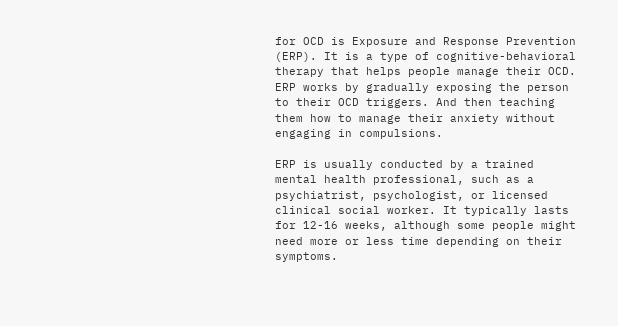for OCD is Exposure and Response Prevention (ERP). It is a type of cognitive-behavioral therapy that helps people manage their OCD. ERP works by gradually exposing the person to their OCD triggers. And then teaching them how to manage their anxiety without engaging in compulsions.

ERP is usually conducted by a trained mental health professional, such as a psychiatrist, psychologist, or licensed clinical social worker. It typically lasts for 12-16 weeks, although some people might need more or less time depending on their symptoms.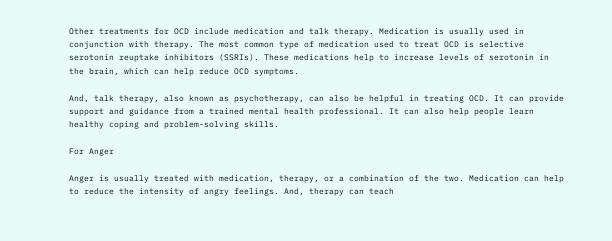Other treatments for OCD include medication and talk therapy. Medication is usually used in conjunction with therapy. The most common type of medication used to treat OCD is selective serotonin reuptake inhibitors (SSRIs). These medications help to increase levels of serotonin in the brain, which can help reduce OCD symptoms.

And, talk therapy, also known as psychotherapy, can also be helpful in treating OCD. It can provide support and guidance from a trained mental health professional. It can also help people learn healthy coping and problem-solving skills.

For Anger

Anger is usually treated with medication, therapy, or a combination of the two. Medication can help to reduce the intensity of angry feelings. And, therapy can teach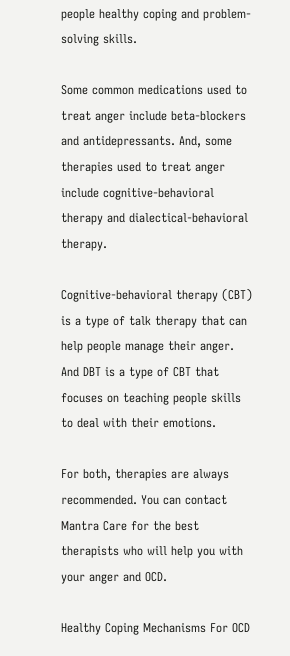people healthy coping and problem-solving skills.

Some common medications used to treat anger include beta-blockers and antidepressants. And, some therapies used to treat anger include cognitive-behavioral therapy and dialectical-behavioral therapy.

Cognitive-behavioral therapy (CBT) is a type of talk therapy that can help people manage their anger. And DBT is a type of CBT that focuses on teaching people skills to deal with their emotions.

For both, therapies are always recommended. You can contact Mantra Care for the best therapists who will help you with your anger and OCD.

Healthy Coping Mechanisms For OCD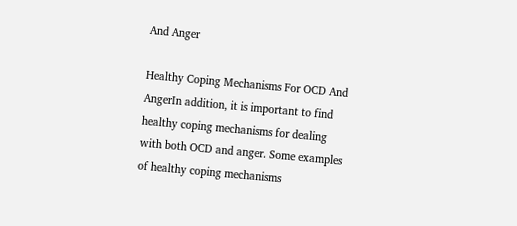And Anger

Healthy Coping Mechanisms For OCD And AngerIn addition, it is important to find healthy coping mechanisms for dealing with both OCD and anger. Some examples of healthy coping mechanisms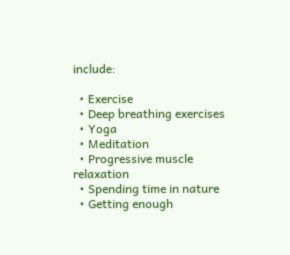include:

  • Exercise
  • Deep breathing exercises
  • Yoga
  • Meditation
  • Progressive muscle relaxation
  • Spending time in nature
  • Getting enough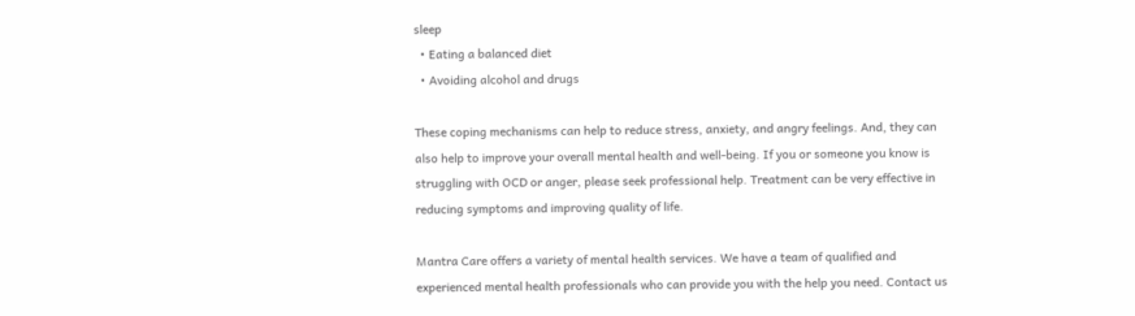sleep
  • Eating a balanced diet
  • Avoiding alcohol and drugs

These coping mechanisms can help to reduce stress, anxiety, and angry feelings. And, they can also help to improve your overall mental health and well-being. If you or someone you know is struggling with OCD or anger, please seek professional help. Treatment can be very effective in reducing symptoms and improving quality of life.

Mantra Care offers a variety of mental health services. We have a team of qualified and experienced mental health professionals who can provide you with the help you need. Contact us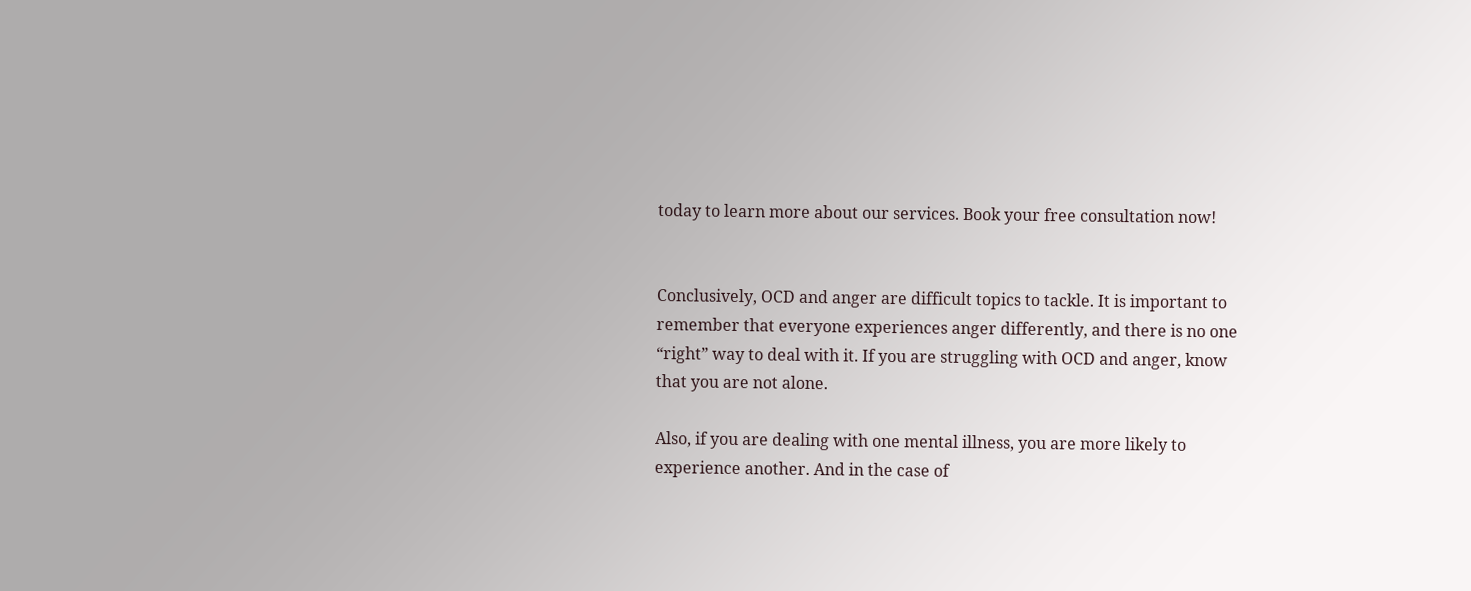today to learn more about our services. Book your free consultation now!


Conclusively, OCD and anger are difficult topics to tackle. It is important to remember that everyone experiences anger differently, and there is no one “right” way to deal with it. If you are struggling with OCD and anger, know that you are not alone.

Also, if you are dealing with one mental illness, you are more likely to experience another. And in the case of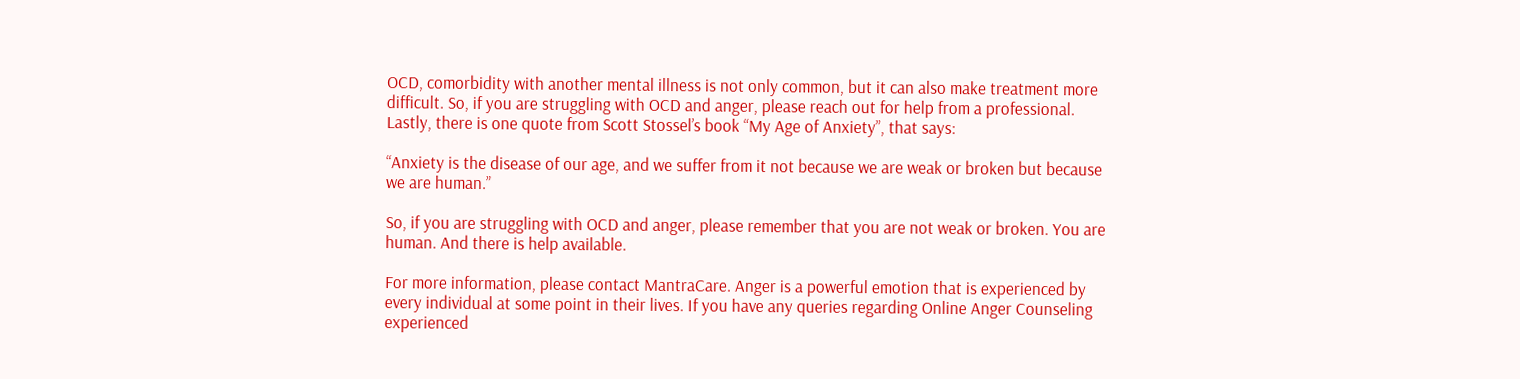OCD, comorbidity with another mental illness is not only common, but it can also make treatment more difficult. So, if you are struggling with OCD and anger, please reach out for help from a professional. Lastly, there is one quote from Scott Stossel’s book “My Age of Anxiety”, that says:

“Anxiety is the disease of our age, and we suffer from it not because we are weak or broken but because we are human.”

So, if you are struggling with OCD and anger, please remember that you are not weak or broken. You are human. And there is help available.

For more information, please contact MantraCare. Anger is a powerful emotion that is experienced by every individual at some point in their lives. If you have any queries regarding Online Anger Counseling experienced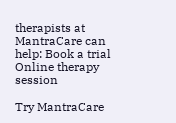therapists at MantraCare can help: Book a trial Online therapy session

Try MantraCare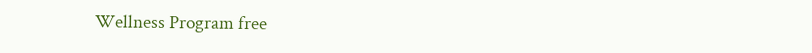Wellness Program free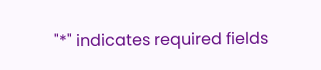"*" indicates required fields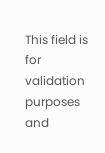This field is for validation purposes and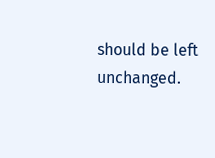should be left unchanged.